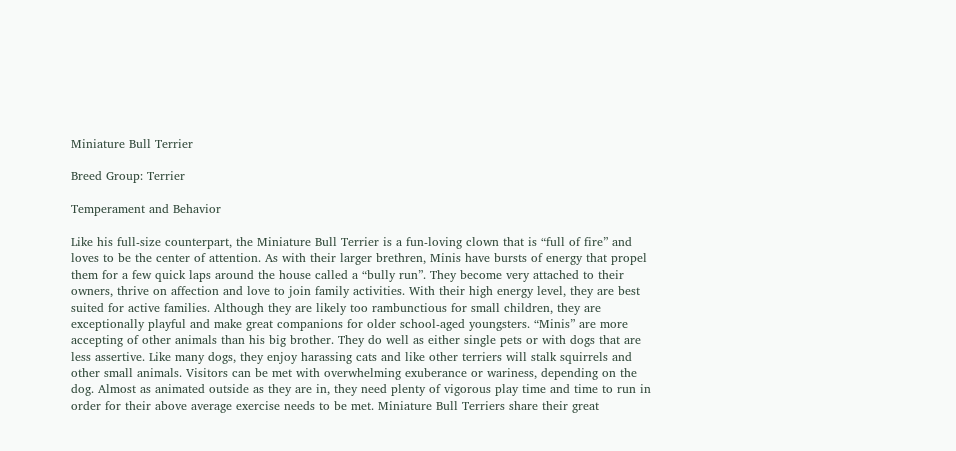Miniature Bull Terrier

Breed Group: Terrier

Temperament and Behavior

Like his full-size counterpart, the Miniature Bull Terrier is a fun-loving clown that is “full of fire” and loves to be the center of attention. As with their larger brethren, Minis have bursts of energy that propel them for a few quick laps around the house called a “bully run”. They become very attached to their owners, thrive on affection and love to join family activities. With their high energy level, they are best suited for active families. Although they are likely too rambunctious for small children, they are exceptionally playful and make great companions for older school-aged youngsters. “Minis” are more accepting of other animals than his big brother. They do well as either single pets or with dogs that are less assertive. Like many dogs, they enjoy harassing cats and like other terriers will stalk squirrels and other small animals. Visitors can be met with overwhelming exuberance or wariness, depending on the dog. Almost as animated outside as they are in, they need plenty of vigorous play time and time to run in order for their above average exercise needs to be met. Miniature Bull Terriers share their great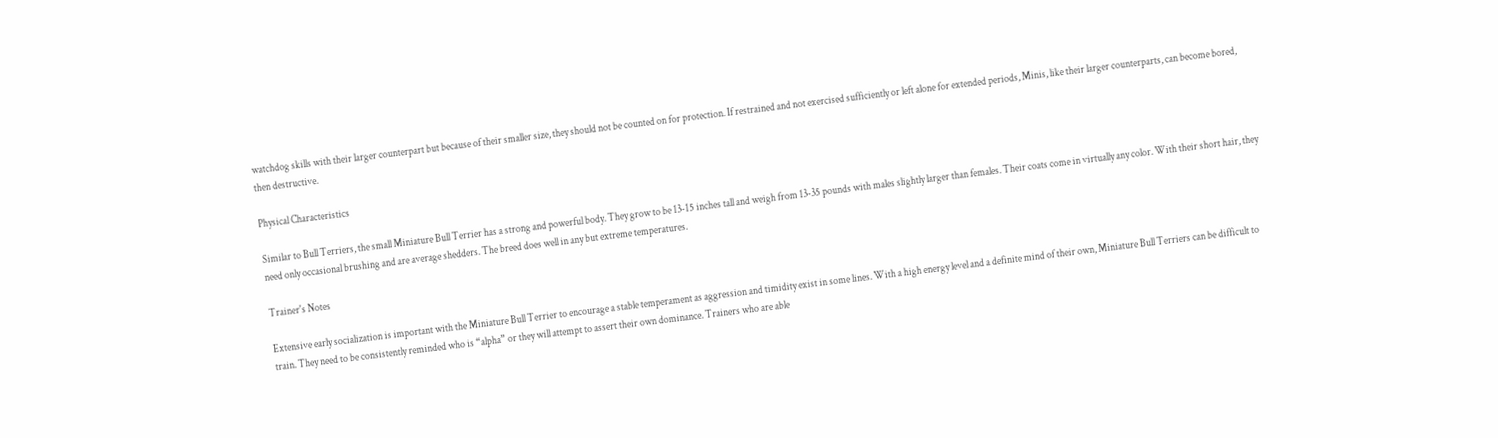watchdog skills with their larger counterpart but because of their smaller size, they should not be counted on for protection. If restrained and not exercised sufficiently or left alone for extended periods, Minis, like their larger counterparts, can become bored, then destructive.

Physical Characteristics

Similar to Bull Terriers, the small Miniature Bull Terrier has a strong and powerful body. They grow to be 13-15 inches tall and weigh from 13-35 pounds with males slightly larger than females. Their coats come in virtually any color. With their short hair, they need only occasional brushing and are average shedders. The breed does well in any but extreme temperatures.

Trainer's Notes

Extensive early socialization is important with the Miniature Bull Terrier to encourage a stable temperament as aggression and timidity exist in some lines. With a high energy level and a definite mind of their own, Miniature Bull Terriers can be difficult to train. They need to be consistently reminded who is “alpha” or they will attempt to assert their own dominance. Trainers who are able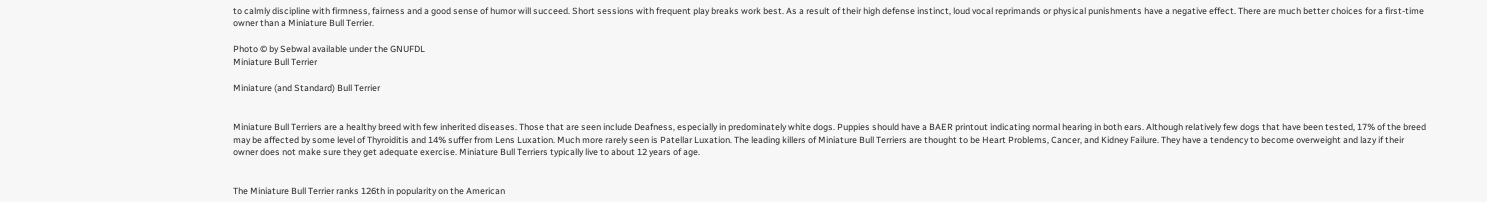to calmly discipline with firmness, fairness and a good sense of humor will succeed. Short sessions with frequent play breaks work best. As a result of their high defense instinct, loud vocal reprimands or physical punishments have a negative effect. There are much better choices for a first-time owner than a Miniature Bull Terrier.

Photo © by Sebwal available under the GNUFDL
Miniature Bull Terrier

Miniature (and Standard) Bull Terrier


Miniature Bull Terriers are a healthy breed with few inherited diseases. Those that are seen include Deafness, especially in predominately white dogs. Puppies should have a BAER printout indicating normal hearing in both ears. Although relatively few dogs that have been tested, 17% of the breed may be affected by some level of Thyroiditis and 14% suffer from Lens Luxation. Much more rarely seen is Patellar Luxation. The leading killers of Miniature Bull Terriers are thought to be Heart Problems, Cancer, and Kidney Failure. They have a tendency to become overweight and lazy if their owner does not make sure they get adequate exercise. Miniature Bull Terriers typically live to about 12 years of age.


The Miniature Bull Terrier ranks 126th in popularity on the American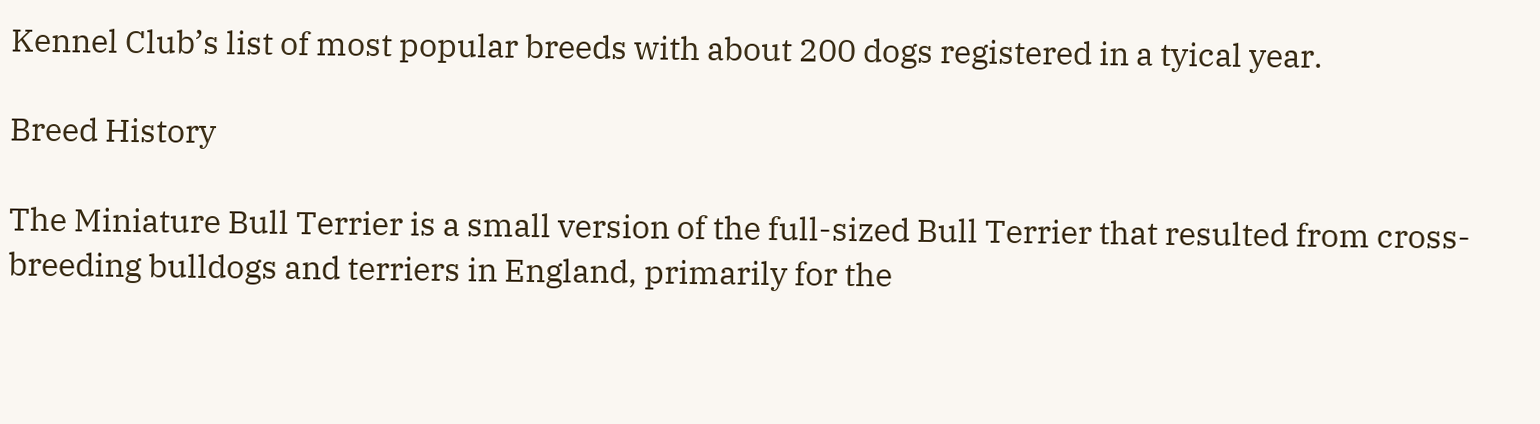Kennel Club’s list of most popular breeds with about 200 dogs registered in a tyical year.

Breed History

The Miniature Bull Terrier is a small version of the full-sized Bull Terrier that resulted from cross-breeding bulldogs and terriers in England, primarily for the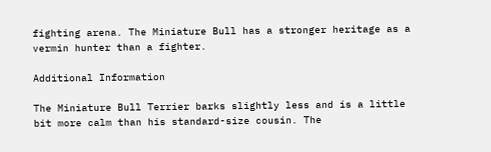fighting arena. The Miniature Bull has a stronger heritage as a vermin hunter than a fighter.

Additional Information

The Miniature Bull Terrier barks slightly less and is a little bit more calm than his standard-size cousin. The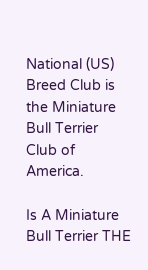National (US) Breed Club is the Miniature Bull Terrier Club of America.

Is A Miniature Bull Terrier THE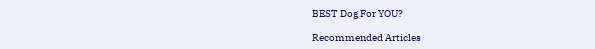BEST Dog For YOU?

Recommended Articles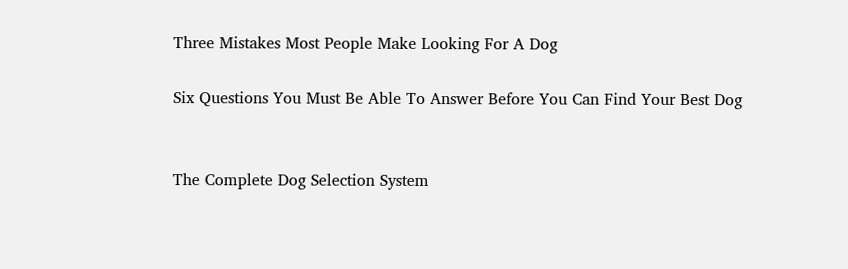Three Mistakes Most People Make Looking For A Dog

Six Questions You Must Be Able To Answer Before You Can Find Your Best Dog


The Complete Dog Selection System